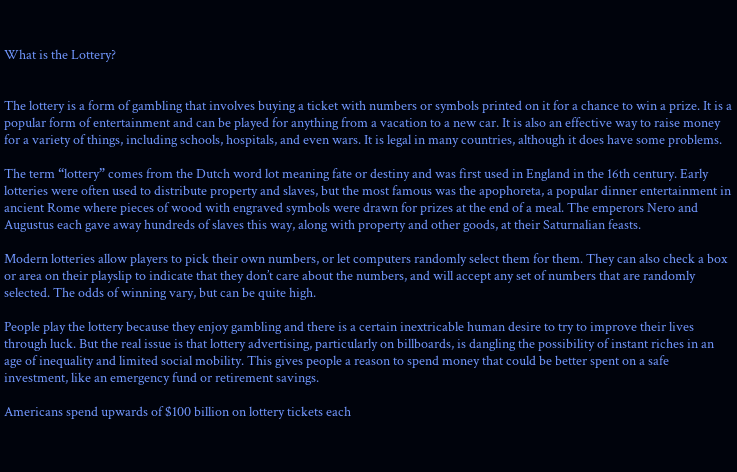What is the Lottery?


The lottery is a form of gambling that involves buying a ticket with numbers or symbols printed on it for a chance to win a prize. It is a popular form of entertainment and can be played for anything from a vacation to a new car. It is also an effective way to raise money for a variety of things, including schools, hospitals, and even wars. It is legal in many countries, although it does have some problems.

The term “lottery” comes from the Dutch word lot meaning fate or destiny and was first used in England in the 16th century. Early lotteries were often used to distribute property and slaves, but the most famous was the apophoreta, a popular dinner entertainment in ancient Rome where pieces of wood with engraved symbols were drawn for prizes at the end of a meal. The emperors Nero and Augustus each gave away hundreds of slaves this way, along with property and other goods, at their Saturnalian feasts.

Modern lotteries allow players to pick their own numbers, or let computers randomly select them for them. They can also check a box or area on their playslip to indicate that they don’t care about the numbers, and will accept any set of numbers that are randomly selected. The odds of winning vary, but can be quite high.

People play the lottery because they enjoy gambling and there is a certain inextricable human desire to try to improve their lives through luck. But the real issue is that lottery advertising, particularly on billboards, is dangling the possibility of instant riches in an age of inequality and limited social mobility. This gives people a reason to spend money that could be better spent on a safe investment, like an emergency fund or retirement savings.

Americans spend upwards of $100 billion on lottery tickets each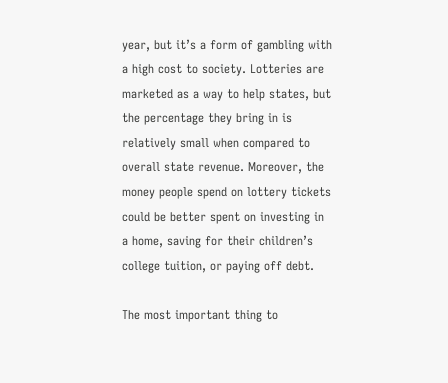year, but it’s a form of gambling with a high cost to society. Lotteries are marketed as a way to help states, but the percentage they bring in is relatively small when compared to overall state revenue. Moreover, the money people spend on lottery tickets could be better spent on investing in a home, saving for their children’s college tuition, or paying off debt.

The most important thing to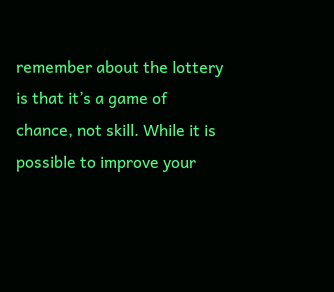remember about the lottery is that it’s a game of chance, not skill. While it is possible to improve your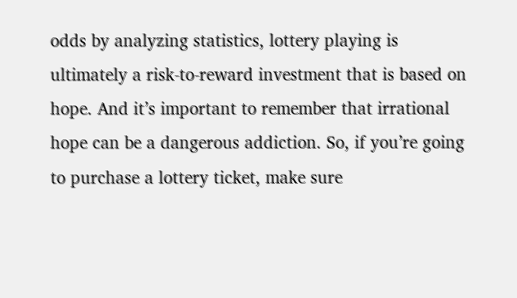odds by analyzing statistics, lottery playing is ultimately a risk-to-reward investment that is based on hope. And it’s important to remember that irrational hope can be a dangerous addiction. So, if you’re going to purchase a lottery ticket, make sure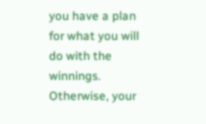you have a plan for what you will do with the winnings. Otherwise, your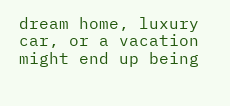dream home, luxury car, or a vacation might end up being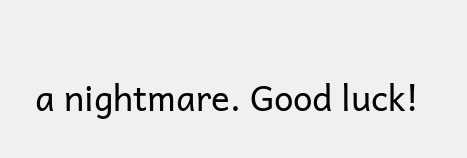a nightmare. Good luck!